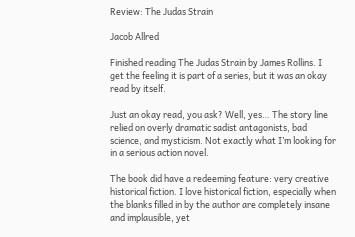Review: The Judas Strain

Jacob Allred

Finished reading The Judas Strain by James Rollins. I get the feeling it is part of a series, but it was an okay read by itself.

Just an okay read, you ask? Well, yes… The story line relied on overly dramatic sadist antagonists, bad science, and mysticism. Not exactly what I’m looking for in a serious action novel.

The book did have a redeeming feature: very creative historical fiction. I love historical fiction, especially when the blanks filled in by the author are completely insane and implausible, yet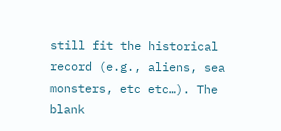still fit the historical record (e.g., aliens, sea monsters, etc etc…). The blank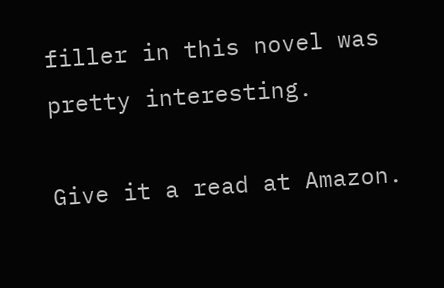filler in this novel was pretty interesting.

Give it a read at Amazon.